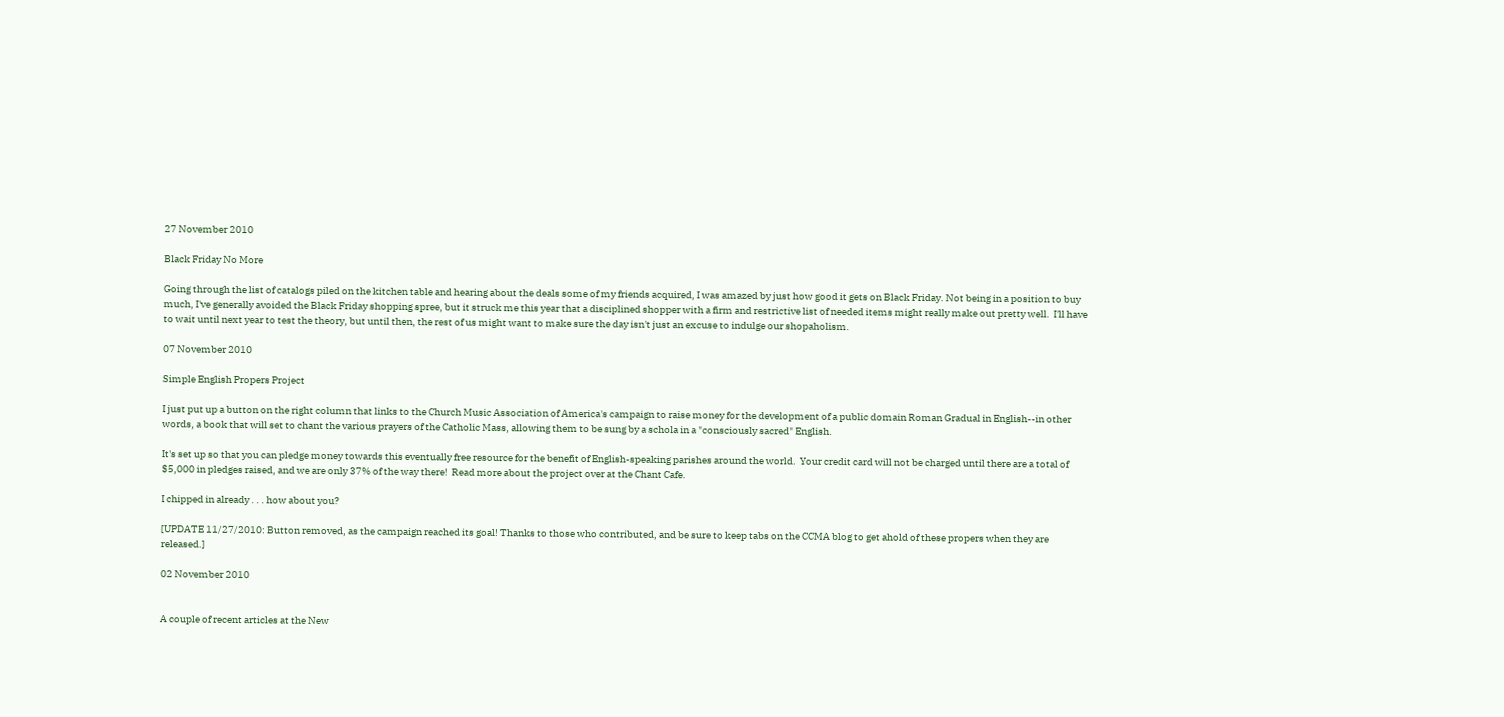27 November 2010

Black Friday No More

Going through the list of catalogs piled on the kitchen table and hearing about the deals some of my friends acquired, I was amazed by just how good it gets on Black Friday. Not being in a position to buy much, I've generally avoided the Black Friday shopping spree, but it struck me this year that a disciplined shopper with a firm and restrictive list of needed items might really make out pretty well.  I'll have to wait until next year to test the theory, but until then, the rest of us might want to make sure the day isn't just an excuse to indulge our shopaholism.

07 November 2010

Simple English Propers Project

I just put up a button on the right column that links to the Church Music Association of America's campaign to raise money for the development of a public domain Roman Gradual in English--in other words, a book that will set to chant the various prayers of the Catholic Mass, allowing them to be sung by a schola in a "consciously sacred" English.

It's set up so that you can pledge money towards this eventually free resource for the benefit of English-speaking parishes around the world.  Your credit card will not be charged until there are a total of $5,000 in pledges raised, and we are only 37% of the way there!  Read more about the project over at the Chant Cafe.

I chipped in already . . . how about you?

[UPDATE 11/27/2010: Button removed, as the campaign reached its goal! Thanks to those who contributed, and be sure to keep tabs on the CCMA blog to get ahold of these propers when they are released.]

02 November 2010


A couple of recent articles at the New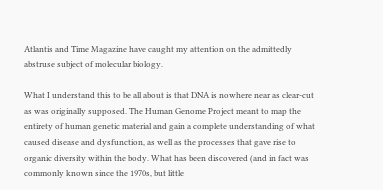Atlantis and Time Magazine have caught my attention on the admittedly abstruse subject of molecular biology.

What I understand this to be all about is that DNA is nowhere near as clear-cut as was originally supposed. The Human Genome Project meant to map the entirety of human genetic material and gain a complete understanding of what caused disease and dysfunction, as well as the processes that gave rise to organic diversity within the body. What has been discovered (and in fact was commonly known since the 1970s, but little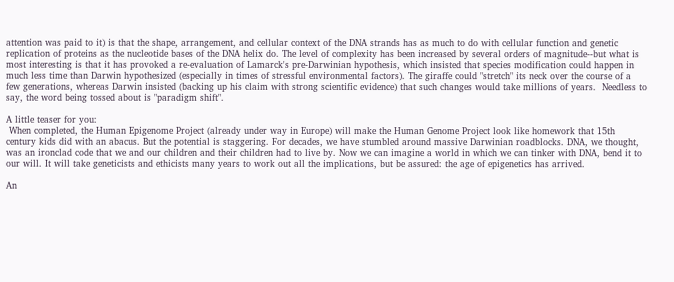attention was paid to it) is that the shape, arrangement, and cellular context of the DNA strands has as much to do with cellular function and genetic replication of proteins as the nucleotide bases of the DNA helix do. The level of complexity has been increased by several orders of magnitude--but what is most interesting is that it has provoked a re-evaluation of Lamarck's pre-Darwinian hypothesis, which insisted that species modification could happen in much less time than Darwin hypothesized (especially in times of stressful environmental factors). The giraffe could "stretch" its neck over the course of a few generations, whereas Darwin insisted (backing up his claim with strong scientific evidence) that such changes would take millions of years.  Needless to say, the word being tossed about is "paradigm shift".

A little teaser for you:
 When completed, the Human Epigenome Project (already under way in Europe) will make the Human Genome Project look like homework that 15th century kids did with an abacus. But the potential is staggering. For decades, we have stumbled around massive Darwinian roadblocks. DNA, we thought, was an ironclad code that we and our children and their children had to live by. Now we can imagine a world in which we can tinker with DNA, bend it to our will. It will take geneticists and ethicists many years to work out all the implications, but be assured: the age of epigenetics has arrived.

An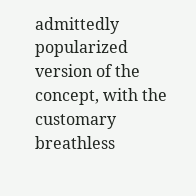admittedly popularized version of the concept, with the customary breathless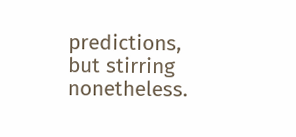predictions, but stirring nonetheless.